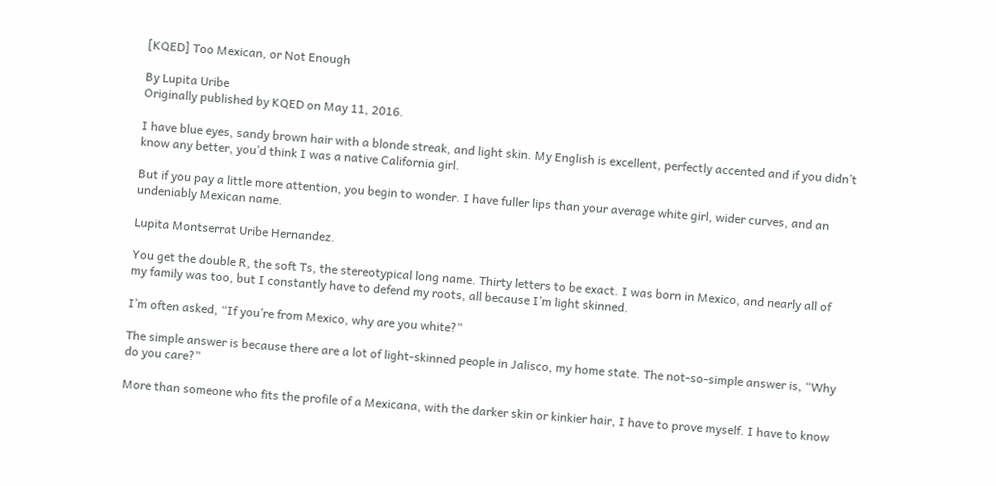[KQED] Too Mexican, or Not Enough

By Lupita Uribe
Originally published by KQED on May 11, 2016.

I have blue eyes, sandy brown hair with a blonde streak, and light skin. My English is excellent, perfectly accented and if you didn’t know any better, you’d think I was a native California girl.

But if you pay a little more attention, you begin to wonder. I have fuller lips than your average white girl, wider curves, and an undeniably Mexican name.

Lupita Montserrat Uribe Hernandez.

You get the double R, the soft Ts, the stereotypical long name. Thirty letters to be exact. I was born in Mexico, and nearly all of my family was too, but I constantly have to defend my roots, all because I’m light skinned.

I’m often asked, “If you’re from Mexico, why are you white?”

The simple answer is because there are a lot of light-skinned people in Jalisco, my home state. The not-so-simple answer is, “Why do you care?”

More than someone who fits the profile of a Mexicana, with the darker skin or kinkier hair, I have to prove myself. I have to know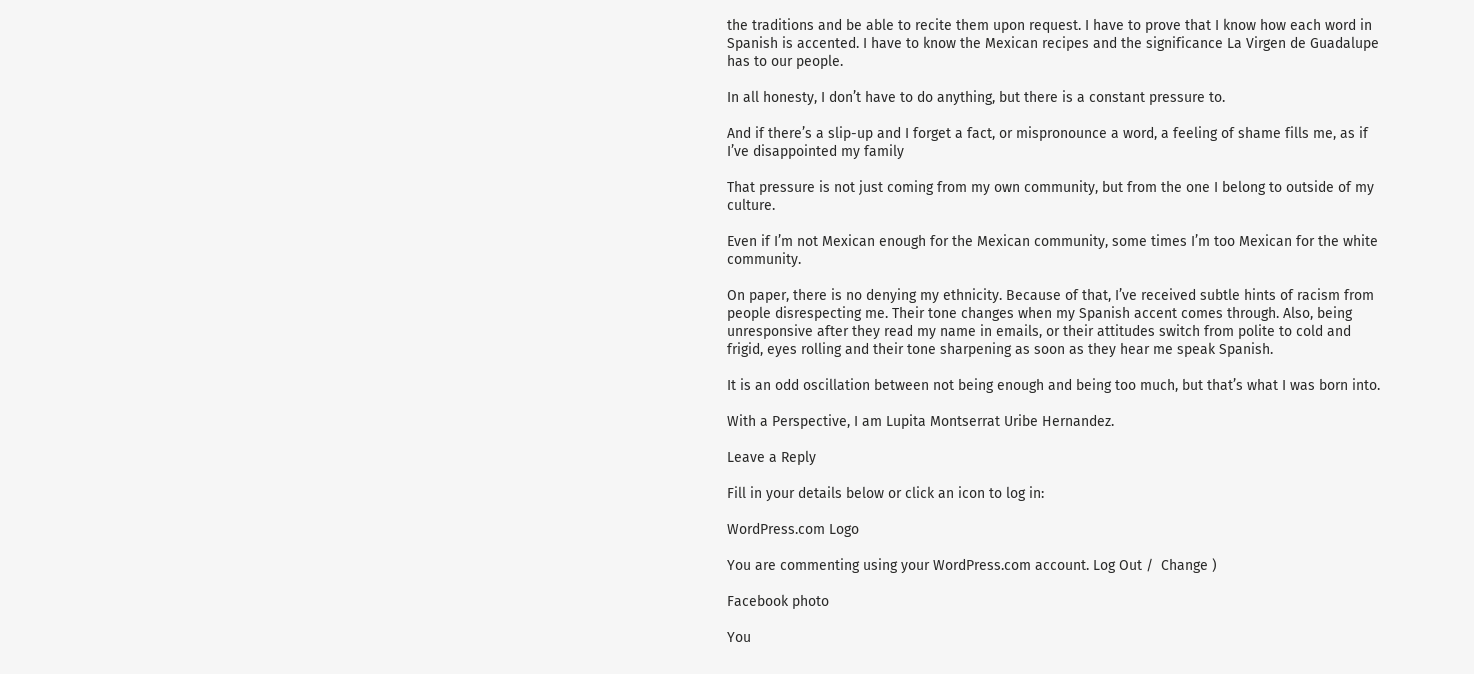the traditions and be able to recite them upon request. I have to prove that I know how each word in Spanish is accented. I have to know the Mexican recipes and the significance La Virgen de Guadalupe has to our people.

In all honesty, I don’t have to do anything, but there is a constant pressure to.

And if there’s a slip-up and I forget a fact, or mispronounce a word, a feeling of shame fills me, as if I’ve disappointed my family

That pressure is not just coming from my own community, but from the one I belong to outside of my culture.

Even if I’m not Mexican enough for the Mexican community, some times I’m too Mexican for the white community.

On paper, there is no denying my ethnicity. Because of that, I’ve received subtle hints of racism from people disrespecting me. Their tone changes when my Spanish accent comes through. Also, being unresponsive after they read my name in emails, or their attitudes switch from polite to cold and frigid, eyes rolling and their tone sharpening as soon as they hear me speak Spanish.

It is an odd oscillation between not being enough and being too much, but that’s what I was born into.

With a Perspective, I am Lupita Montserrat Uribe Hernandez.

Leave a Reply

Fill in your details below or click an icon to log in:

WordPress.com Logo

You are commenting using your WordPress.com account. Log Out /  Change )

Facebook photo

You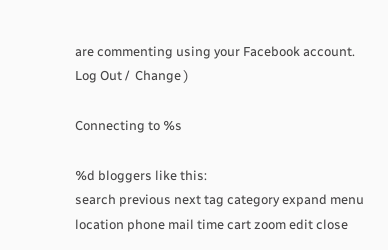are commenting using your Facebook account. Log Out /  Change )

Connecting to %s

%d bloggers like this:
search previous next tag category expand menu location phone mail time cart zoom edit close